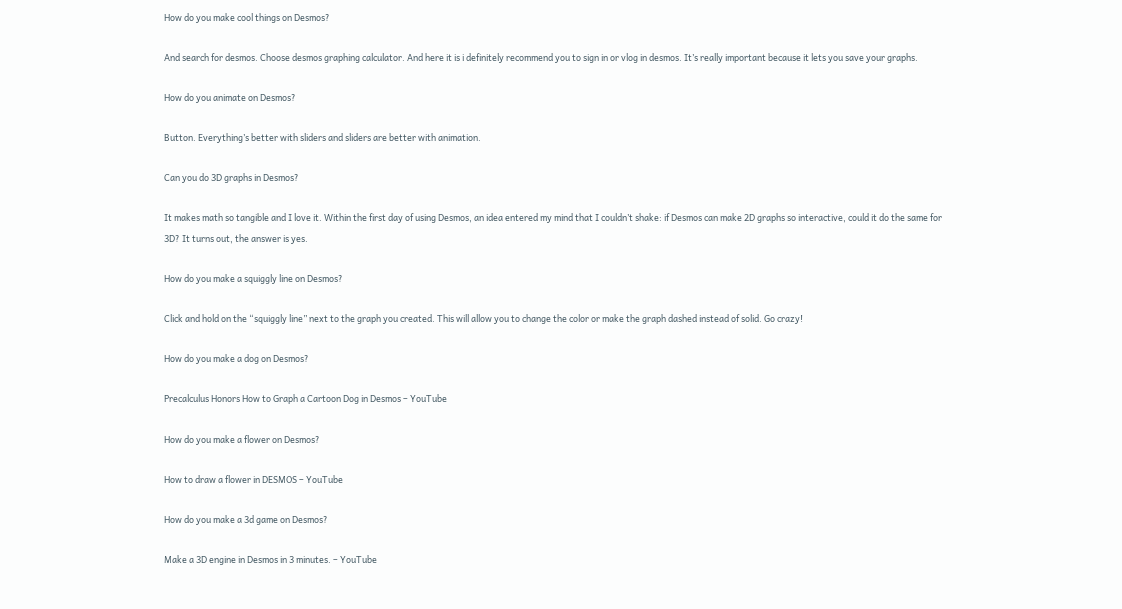How do you make cool things on Desmos?

And search for desmos. Choose desmos graphing calculator. And here it is i definitely recommend you to sign in or vlog in desmos. It’s really important because it lets you save your graphs.

How do you animate on Desmos?

Button. Everything’s better with sliders and sliders are better with animation.

Can you do 3D graphs in Desmos?

It makes math so tangible and I love it. Within the first day of using Desmos, an idea entered my mind that I couldn’t shake: if Desmos can make 2D graphs so interactive, could it do the same for 3D? It turns out, the answer is yes.

How do you make a squiggly line on Desmos?

Click and hold on the “squiggly line” next to the graph you created. This will allow you to change the color or make the graph dashed instead of solid. Go crazy!

How do you make a dog on Desmos?

Precalculus Honors How to Graph a Cartoon Dog in Desmos – YouTube

How do you make a flower on Desmos?

How to draw a flower in DESMOS – YouTube

How do you make a 3d game on Desmos?

Make a 3D engine in Desmos in 3 minutes. – YouTube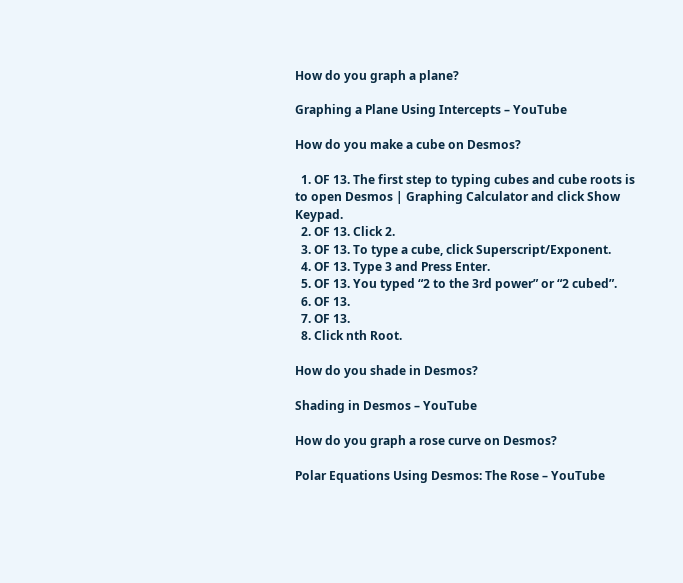How do you graph a plane?

Graphing a Plane Using Intercepts – YouTube

How do you make a cube on Desmos?

  1. OF 13. The first step to typing cubes and cube roots is to open Desmos | Graphing Calculator and click Show Keypad.
  2. OF 13. Click 2.
  3. OF 13. To type a cube, click Superscript/Exponent.
  4. OF 13. Type 3 and Press Enter.
  5. OF 13. You typed “2 to the 3rd power” or “2 cubed”.
  6. OF 13.
  7. OF 13.
  8. Click nth Root.

How do you shade in Desmos?

Shading in Desmos – YouTube

How do you graph a rose curve on Desmos?

Polar Equations Using Desmos: The Rose – YouTube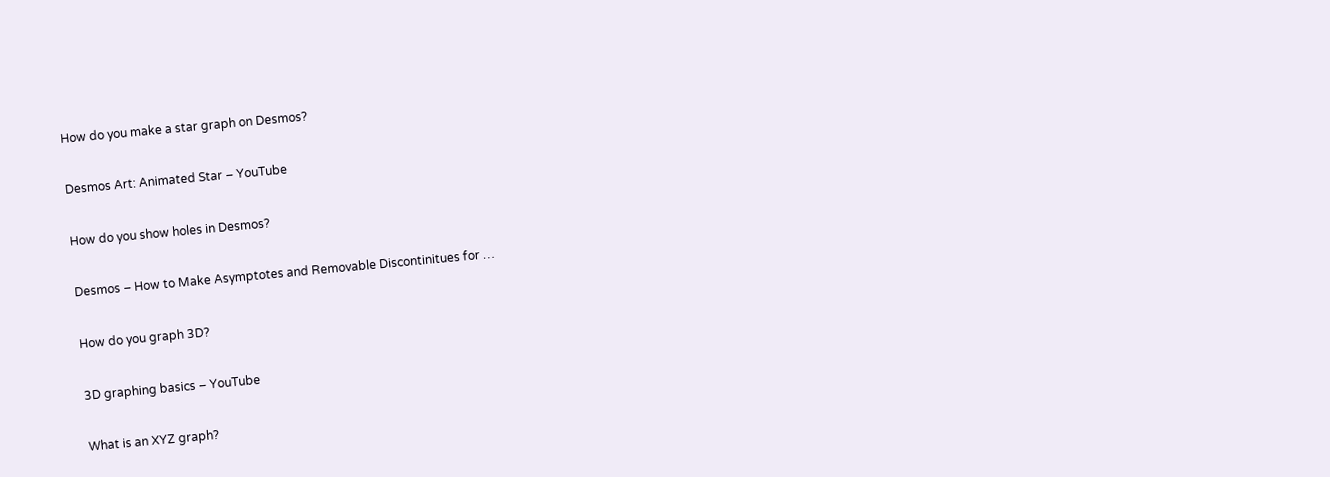How do you make a star graph on Desmos?

Desmos Art: Animated Star – YouTube

How do you show holes in Desmos?

Desmos – How to Make Asymptotes and Removable Discontinitues for …

How do you graph 3D?

3D graphing basics – YouTube

What is an XYZ graph?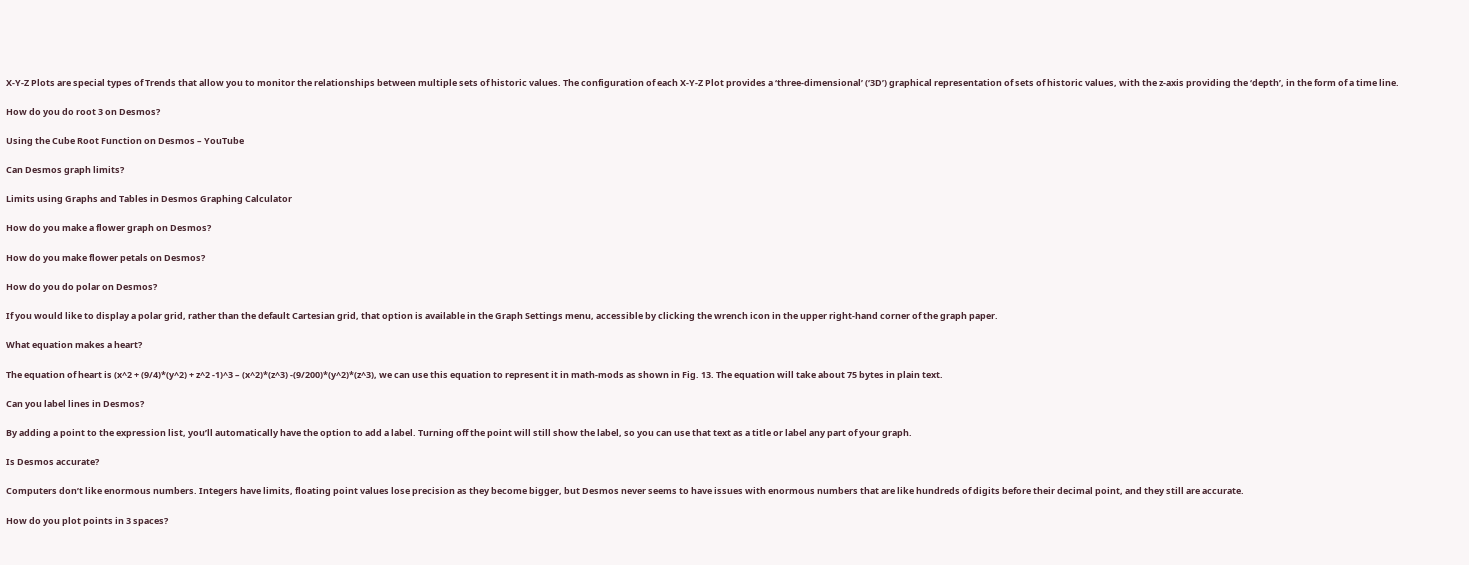X-Y-Z Plots are special types of Trends that allow you to monitor the relationships between multiple sets of historic values. The configuration of each X-Y-Z Plot provides a ‘three-dimensional’ (‘3D’) graphical representation of sets of historic values, with the z-axis providing the ‘depth’, in the form of a time line.

How do you do root 3 on Desmos?

Using the Cube Root Function on Desmos – YouTube

Can Desmos graph limits?

Limits using Graphs and Tables in Desmos Graphing Calculator

How do you make a flower graph on Desmos?

How do you make flower petals on Desmos?

How do you do polar on Desmos?

If you would like to display a polar grid, rather than the default Cartesian grid, that option is available in the Graph Settings menu, accessible by clicking the wrench icon in the upper right-hand corner of the graph paper.

What equation makes a heart?

The equation of heart is (x^2 + (9/4)*(y^2) + z^2 -1)^3 – (x^2)*(z^3) -(9/200)*(y^2)*(z^3), we can use this equation to represent it in math-mods as shown in Fig. 13. The equation will take about 75 bytes in plain text.

Can you label lines in Desmos?

By adding a point to the expression list, you’ll automatically have the option to add a label. Turning off the point will still show the label, so you can use that text as a title or label any part of your graph.

Is Desmos accurate?

Computers don’t like enormous numbers. Integers have limits, floating point values lose precision as they become bigger, but Desmos never seems to have issues with enormous numbers that are like hundreds of digits before their decimal point, and they still are accurate.

How do you plot points in 3 spaces?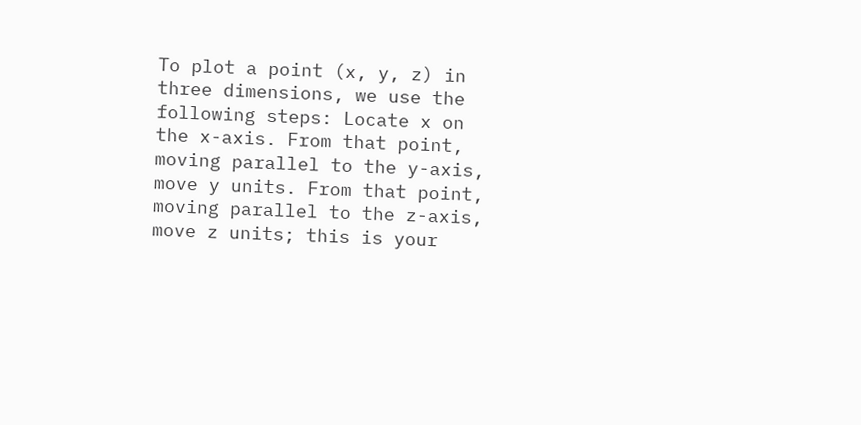To plot a point (x, y, z) in three dimensions, we use the following steps: Locate x on the x-axis. From that point, moving parallel to the y-axis, move y units. From that point, moving parallel to the z-axis, move z units; this is your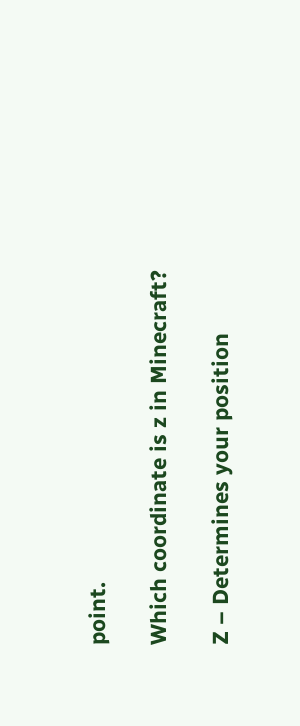point.

Which coordinate is z in Minecraft?

Z – Determines your position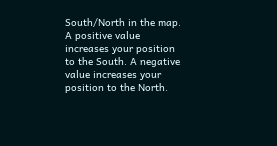South/North in the map. A positive value increases your position to the South. A negative value increases your position to the North.